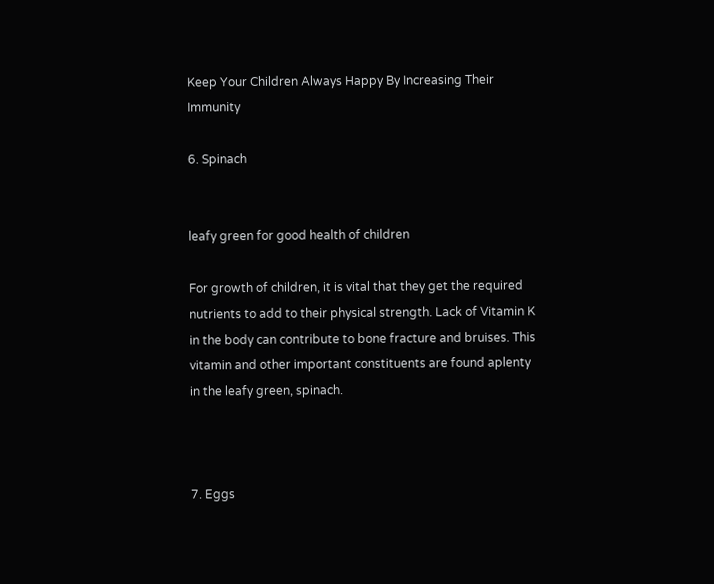Keep Your Children Always Happy By Increasing Their Immunity

6. Spinach


leafy green for good health of children

For growth of children, it is vital that they get the required nutrients to add to their physical strength. Lack of Vitamin K in the body can contribute to bone fracture and bruises. This vitamin and other important constituents are found aplenty in the leafy green, spinach.



7. Eggs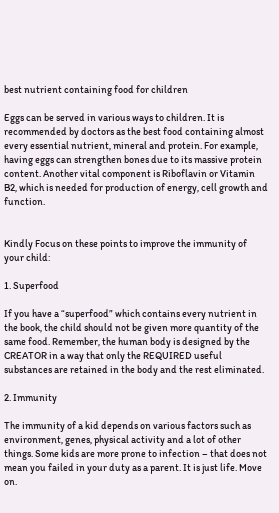best nutrient containing food for children

Eggs can be served in various ways to children. It is recommended by doctors as the best food containing almost every essential nutrient, mineral and protein. For example, having eggs can strengthen bones due to its massive protein content. Another vital component is Riboflavin or Vitamin B2, which is needed for production of energy, cell growth and function.


Kindly Focus on these points to improve the immunity of your child:

1. Superfood

If you have a “superfood” which contains every nutrient in the book, the child should not be given more quantity of the same food. Remember, the human body is designed by the CREATOR in a way that only the REQUIRED useful substances are retained in the body and the rest eliminated.

2. Immunity

The immunity of a kid depends on various factors such as environment, genes, physical activity and a lot of other things. Some kids are more prone to infection – that does not mean you failed in your duty as a parent. It is just life. Move on.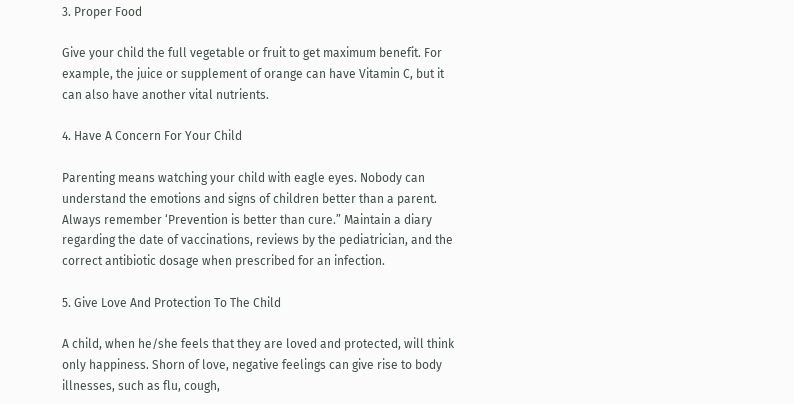3. Proper Food

Give your child the full vegetable or fruit to get maximum benefit. For example, the juice or supplement of orange can have Vitamin C, but it can also have another vital nutrients.

4. Have A Concern For Your Child

Parenting means watching your child with eagle eyes. Nobody can understand the emotions and signs of children better than a parent. Always remember ‘Prevention is better than cure.” Maintain a diary regarding the date of vaccinations, reviews by the pediatrician, and the correct antibiotic dosage when prescribed for an infection.

5. Give Love And Protection To The Child

A child, when he/she feels that they are loved and protected, will think only happiness. Shorn of love, negative feelings can give rise to body illnesses, such as flu, cough,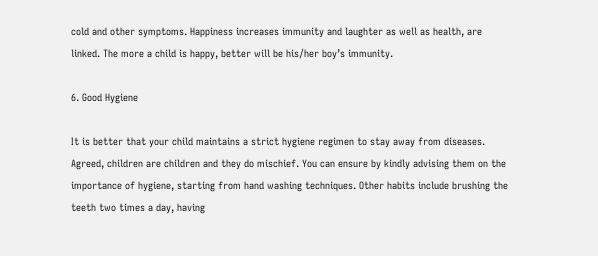cold and other symptoms. Happiness increases immunity and laughter as well as health, are linked. The more a child is happy, better will be his/her boy’s immunity.

6. Good Hygiene

It is better that your child maintains a strict hygiene regimen to stay away from diseases. Agreed, children are children and they do mischief. You can ensure by kindly advising them on the importance of hygiene, starting from hand washing techniques. Other habits include brushing the teeth two times a day, having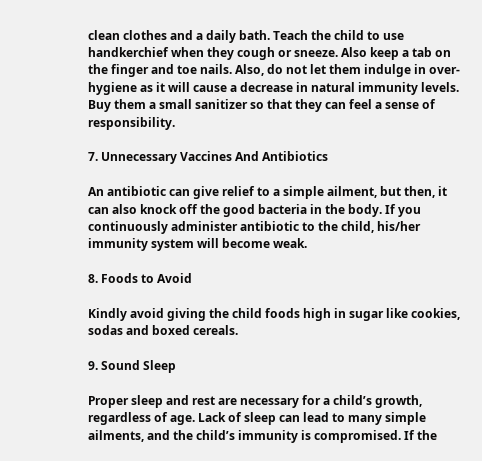clean clothes and a daily bath. Teach the child to use handkerchief when they cough or sneeze. Also keep a tab on the finger and toe nails. Also, do not let them indulge in over-hygiene as it will cause a decrease in natural immunity levels. Buy them a small sanitizer so that they can feel a sense of responsibility.

7. Unnecessary Vaccines And Antibiotics

An antibiotic can give relief to a simple ailment, but then, it can also knock off the good bacteria in the body. If you continuously administer antibiotic to the child, his/her immunity system will become weak.

8. Foods to Avoid

Kindly avoid giving the child foods high in sugar like cookies, sodas and boxed cereals.

9. Sound Sleep

Proper sleep and rest are necessary for a child’s growth, regardless of age. Lack of sleep can lead to many simple ailments, and the child’s immunity is compromised. If the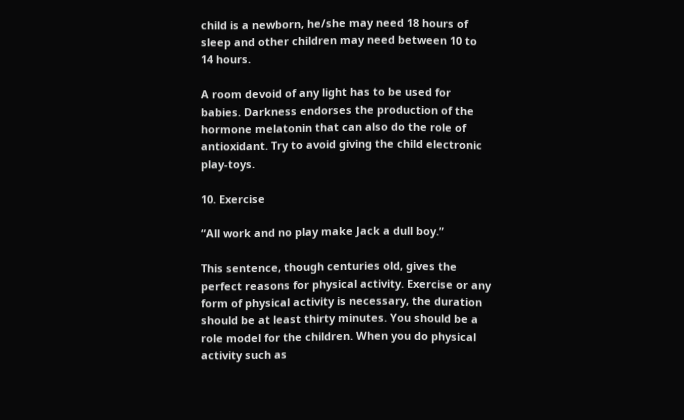child is a newborn, he/she may need 18 hours of sleep and other children may need between 10 to 14 hours.

A room devoid of any light has to be used for babies. Darkness endorses the production of the hormone melatonin that can also do the role of antioxidant. Try to avoid giving the child electronic play-toys.

10. Exercise

“All work and no play make Jack a dull boy.”

This sentence, though centuries old, gives the perfect reasons for physical activity. Exercise or any form of physical activity is necessary, the duration should be at least thirty minutes. You should be a role model for the children. When you do physical activity such as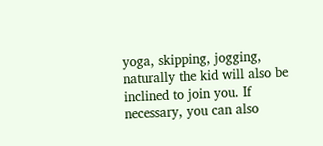yoga, skipping, jogging, naturally the kid will also be inclined to join you. If necessary, you can also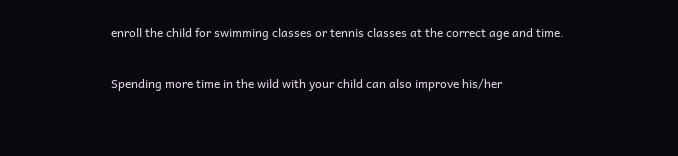enroll the child for swimming classes or tennis classes at the correct age and time.

Spending more time in the wild with your child can also improve his/her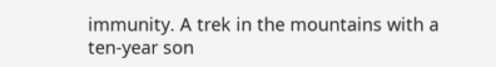immunity. A trek in the mountains with a ten-year son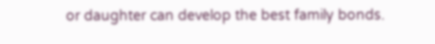or daughter can develop the best family bonds.